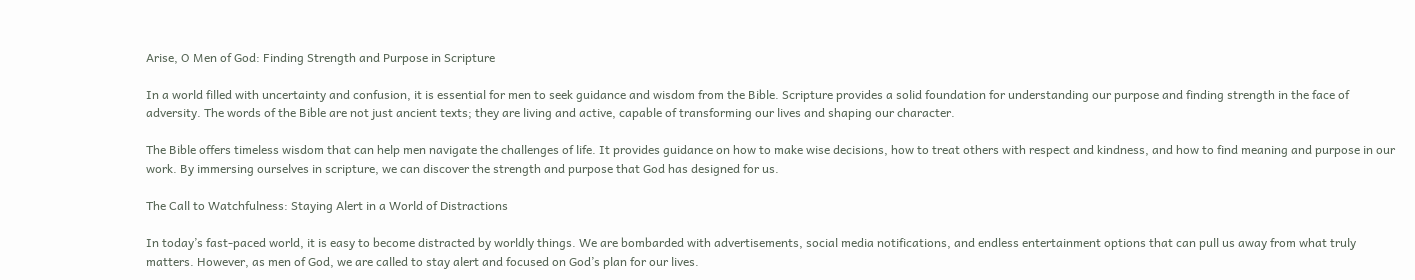Arise, O Men of God: Finding Strength and Purpose in Scripture

In a world filled with uncertainty and confusion, it is essential for men to seek guidance and wisdom from the Bible. Scripture provides a solid foundation for understanding our purpose and finding strength in the face of adversity. The words of the Bible are not just ancient texts; they are living and active, capable of transforming our lives and shaping our character.

The Bible offers timeless wisdom that can help men navigate the challenges of life. It provides guidance on how to make wise decisions, how to treat others with respect and kindness, and how to find meaning and purpose in our work. By immersing ourselves in scripture, we can discover the strength and purpose that God has designed for us.

The Call to Watchfulness: Staying Alert in a World of Distractions

In today’s fast-paced world, it is easy to become distracted by worldly things. We are bombarded with advertisements, social media notifications, and endless entertainment options that can pull us away from what truly matters. However, as men of God, we are called to stay alert and focused on God’s plan for our lives.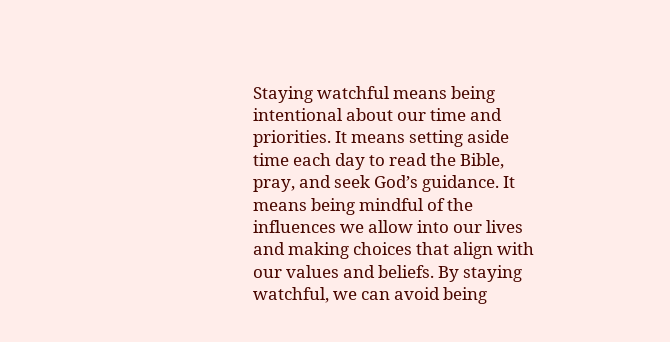Staying watchful means being intentional about our time and priorities. It means setting aside time each day to read the Bible, pray, and seek God’s guidance. It means being mindful of the influences we allow into our lives and making choices that align with our values and beliefs. By staying watchful, we can avoid being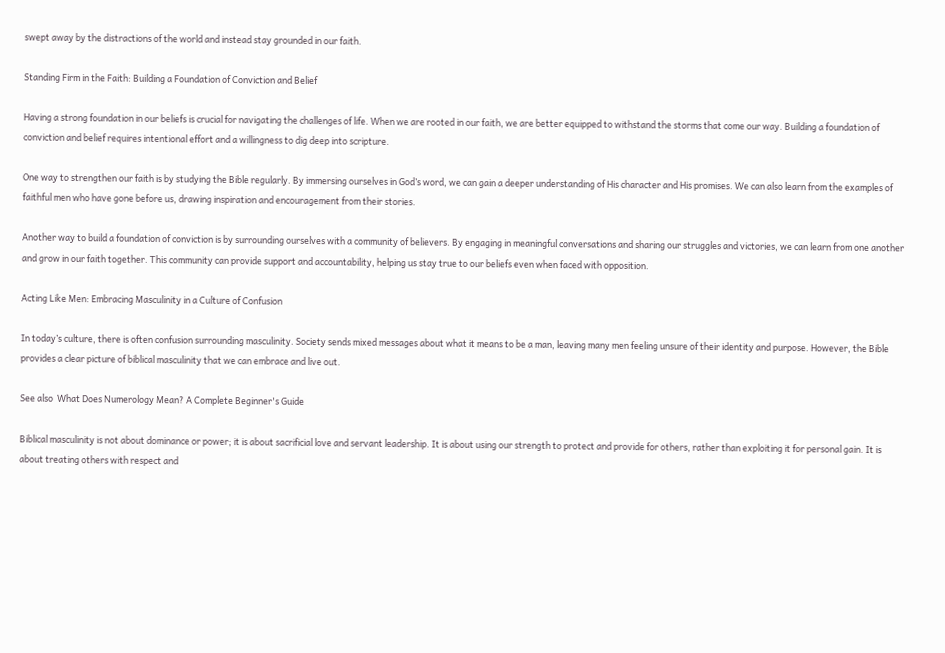swept away by the distractions of the world and instead stay grounded in our faith.

Standing Firm in the Faith: Building a Foundation of Conviction and Belief

Having a strong foundation in our beliefs is crucial for navigating the challenges of life. When we are rooted in our faith, we are better equipped to withstand the storms that come our way. Building a foundation of conviction and belief requires intentional effort and a willingness to dig deep into scripture.

One way to strengthen our faith is by studying the Bible regularly. By immersing ourselves in God’s word, we can gain a deeper understanding of His character and His promises. We can also learn from the examples of faithful men who have gone before us, drawing inspiration and encouragement from their stories.

Another way to build a foundation of conviction is by surrounding ourselves with a community of believers. By engaging in meaningful conversations and sharing our struggles and victories, we can learn from one another and grow in our faith together. This community can provide support and accountability, helping us stay true to our beliefs even when faced with opposition.

Acting Like Men: Embracing Masculinity in a Culture of Confusion

In today’s culture, there is often confusion surrounding masculinity. Society sends mixed messages about what it means to be a man, leaving many men feeling unsure of their identity and purpose. However, the Bible provides a clear picture of biblical masculinity that we can embrace and live out.

See also  What Does Numerology Mean? A Complete Beginner's Guide

Biblical masculinity is not about dominance or power; it is about sacrificial love and servant leadership. It is about using our strength to protect and provide for others, rather than exploiting it for personal gain. It is about treating others with respect and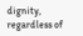dignity, regardless of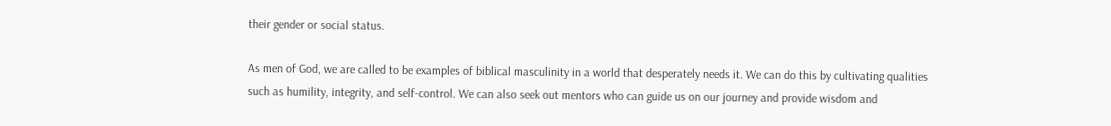their gender or social status.

As men of God, we are called to be examples of biblical masculinity in a world that desperately needs it. We can do this by cultivating qualities such as humility, integrity, and self-control. We can also seek out mentors who can guide us on our journey and provide wisdom and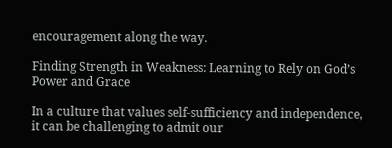encouragement along the way.

Finding Strength in Weakness: Learning to Rely on God’s Power and Grace

In a culture that values self-sufficiency and independence, it can be challenging to admit our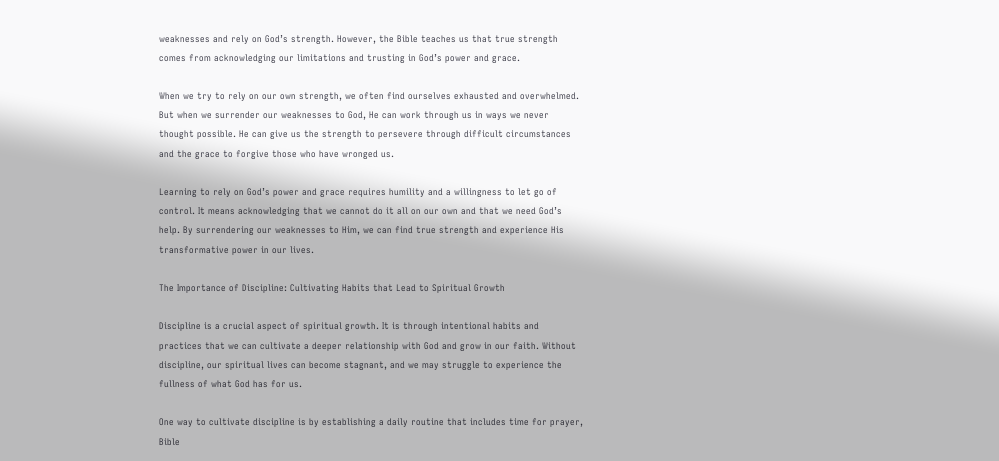weaknesses and rely on God’s strength. However, the Bible teaches us that true strength comes from acknowledging our limitations and trusting in God’s power and grace.

When we try to rely on our own strength, we often find ourselves exhausted and overwhelmed. But when we surrender our weaknesses to God, He can work through us in ways we never thought possible. He can give us the strength to persevere through difficult circumstances and the grace to forgive those who have wronged us.

Learning to rely on God’s power and grace requires humility and a willingness to let go of control. It means acknowledging that we cannot do it all on our own and that we need God’s help. By surrendering our weaknesses to Him, we can find true strength and experience His transformative power in our lives.

The Importance of Discipline: Cultivating Habits that Lead to Spiritual Growth

Discipline is a crucial aspect of spiritual growth. It is through intentional habits and practices that we can cultivate a deeper relationship with God and grow in our faith. Without discipline, our spiritual lives can become stagnant, and we may struggle to experience the fullness of what God has for us.

One way to cultivate discipline is by establishing a daily routine that includes time for prayer, Bible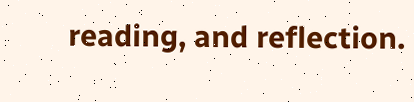reading, and reflection.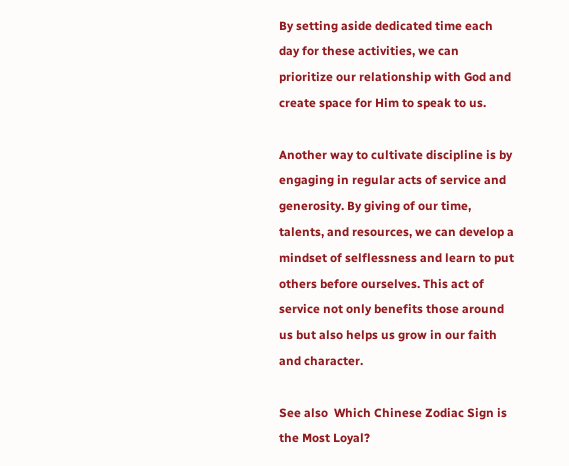By setting aside dedicated time each day for these activities, we can prioritize our relationship with God and create space for Him to speak to us.

Another way to cultivate discipline is by engaging in regular acts of service and generosity. By giving of our time, talents, and resources, we can develop a mindset of selflessness and learn to put others before ourselves. This act of service not only benefits those around us but also helps us grow in our faith and character.

See also  Which Chinese Zodiac Sign is the Most Loyal?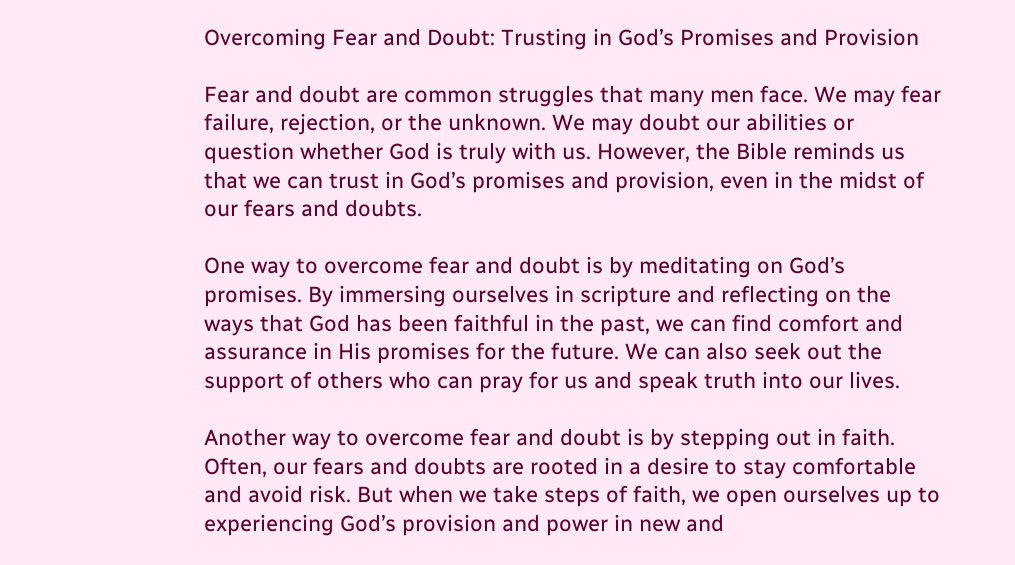Overcoming Fear and Doubt: Trusting in God’s Promises and Provision

Fear and doubt are common struggles that many men face. We may fear failure, rejection, or the unknown. We may doubt our abilities or question whether God is truly with us. However, the Bible reminds us that we can trust in God’s promises and provision, even in the midst of our fears and doubts.

One way to overcome fear and doubt is by meditating on God’s promises. By immersing ourselves in scripture and reflecting on the ways that God has been faithful in the past, we can find comfort and assurance in His promises for the future. We can also seek out the support of others who can pray for us and speak truth into our lives.

Another way to overcome fear and doubt is by stepping out in faith. Often, our fears and doubts are rooted in a desire to stay comfortable and avoid risk. But when we take steps of faith, we open ourselves up to experiencing God’s provision and power in new and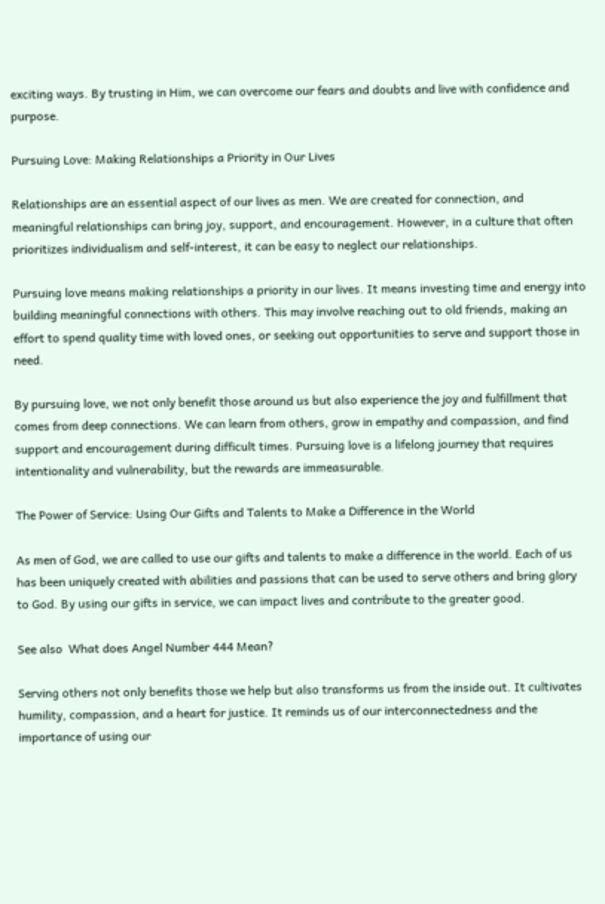exciting ways. By trusting in Him, we can overcome our fears and doubts and live with confidence and purpose.

Pursuing Love: Making Relationships a Priority in Our Lives

Relationships are an essential aspect of our lives as men. We are created for connection, and meaningful relationships can bring joy, support, and encouragement. However, in a culture that often prioritizes individualism and self-interest, it can be easy to neglect our relationships.

Pursuing love means making relationships a priority in our lives. It means investing time and energy into building meaningful connections with others. This may involve reaching out to old friends, making an effort to spend quality time with loved ones, or seeking out opportunities to serve and support those in need.

By pursuing love, we not only benefit those around us but also experience the joy and fulfillment that comes from deep connections. We can learn from others, grow in empathy and compassion, and find support and encouragement during difficult times. Pursuing love is a lifelong journey that requires intentionality and vulnerability, but the rewards are immeasurable.

The Power of Service: Using Our Gifts and Talents to Make a Difference in the World

As men of God, we are called to use our gifts and talents to make a difference in the world. Each of us has been uniquely created with abilities and passions that can be used to serve others and bring glory to God. By using our gifts in service, we can impact lives and contribute to the greater good.

See also  What does Angel Number 444 Mean?

Serving others not only benefits those we help but also transforms us from the inside out. It cultivates humility, compassion, and a heart for justice. It reminds us of our interconnectedness and the importance of using our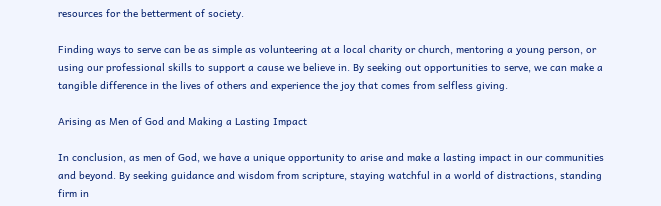resources for the betterment of society.

Finding ways to serve can be as simple as volunteering at a local charity or church, mentoring a young person, or using our professional skills to support a cause we believe in. By seeking out opportunities to serve, we can make a tangible difference in the lives of others and experience the joy that comes from selfless giving.

Arising as Men of God and Making a Lasting Impact

In conclusion, as men of God, we have a unique opportunity to arise and make a lasting impact in our communities and beyond. By seeking guidance and wisdom from scripture, staying watchful in a world of distractions, standing firm in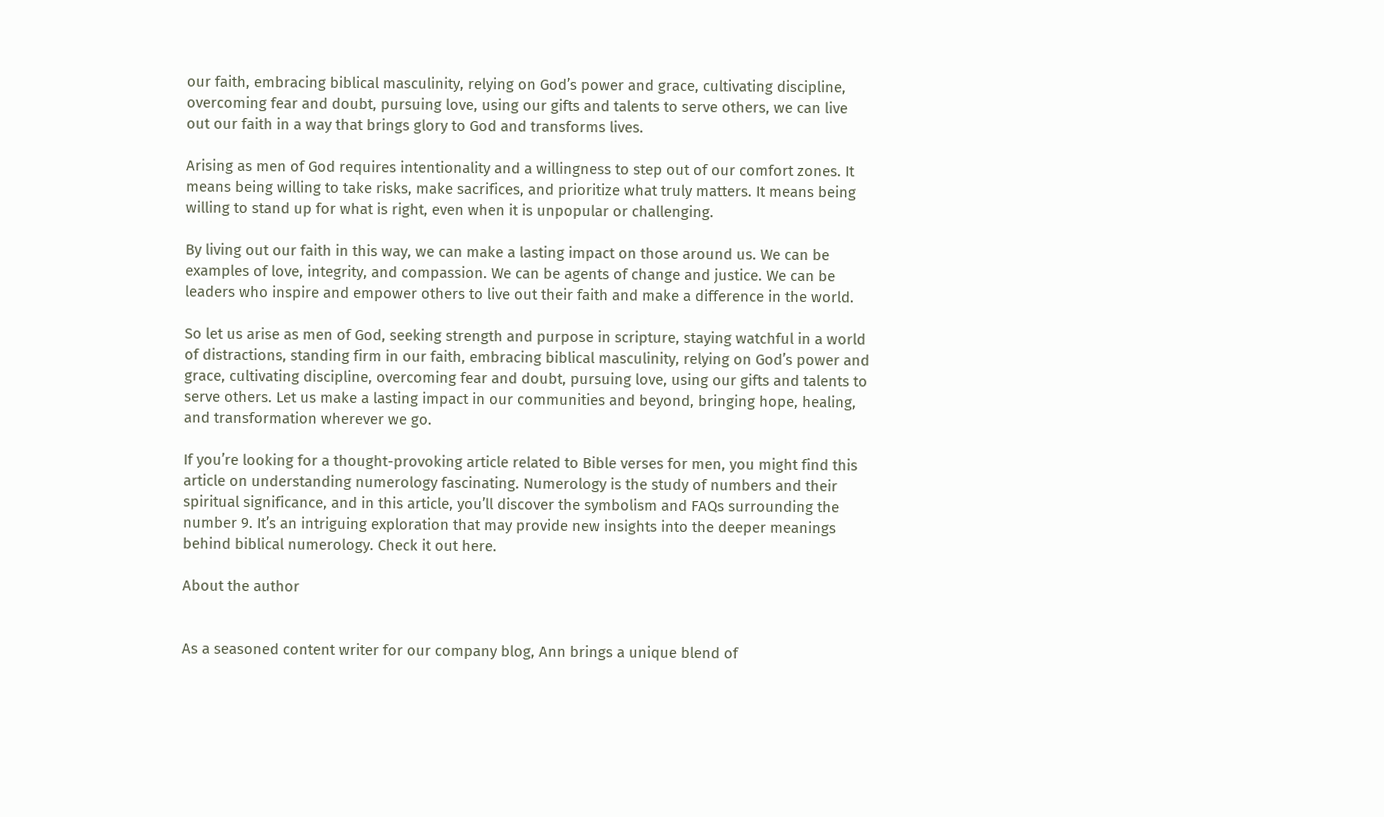our faith, embracing biblical masculinity, relying on God’s power and grace, cultivating discipline, overcoming fear and doubt, pursuing love, using our gifts and talents to serve others, we can live out our faith in a way that brings glory to God and transforms lives.

Arising as men of God requires intentionality and a willingness to step out of our comfort zones. It means being willing to take risks, make sacrifices, and prioritize what truly matters. It means being willing to stand up for what is right, even when it is unpopular or challenging.

By living out our faith in this way, we can make a lasting impact on those around us. We can be examples of love, integrity, and compassion. We can be agents of change and justice. We can be leaders who inspire and empower others to live out their faith and make a difference in the world.

So let us arise as men of God, seeking strength and purpose in scripture, staying watchful in a world of distractions, standing firm in our faith, embracing biblical masculinity, relying on God’s power and grace, cultivating discipline, overcoming fear and doubt, pursuing love, using our gifts and talents to serve others. Let us make a lasting impact in our communities and beyond, bringing hope, healing, and transformation wherever we go.

If you’re looking for a thought-provoking article related to Bible verses for men, you might find this article on understanding numerology fascinating. Numerology is the study of numbers and their spiritual significance, and in this article, you’ll discover the symbolism and FAQs surrounding the number 9. It’s an intriguing exploration that may provide new insights into the deeper meanings behind biblical numerology. Check it out here.

About the author


As a seasoned content writer for our company blog, Ann brings a unique blend of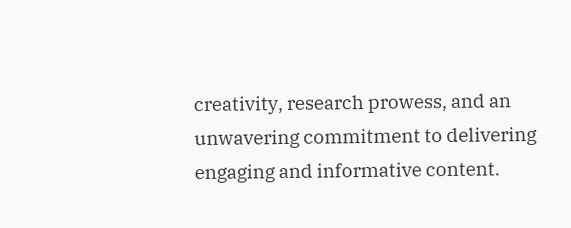creativity, research prowess, and an unwavering commitment to delivering engaging and informative content.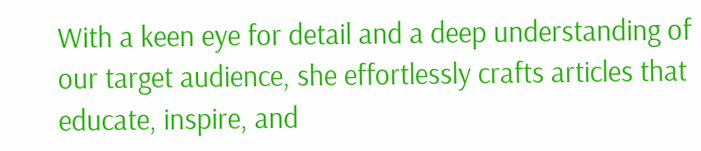With a keen eye for detail and a deep understanding of our target audience, she effortlessly crafts articles that educate, inspire, and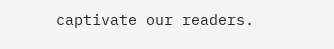captivate our readers.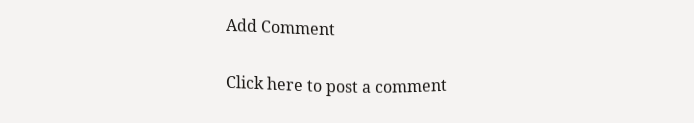Add Comment

Click here to post a comment